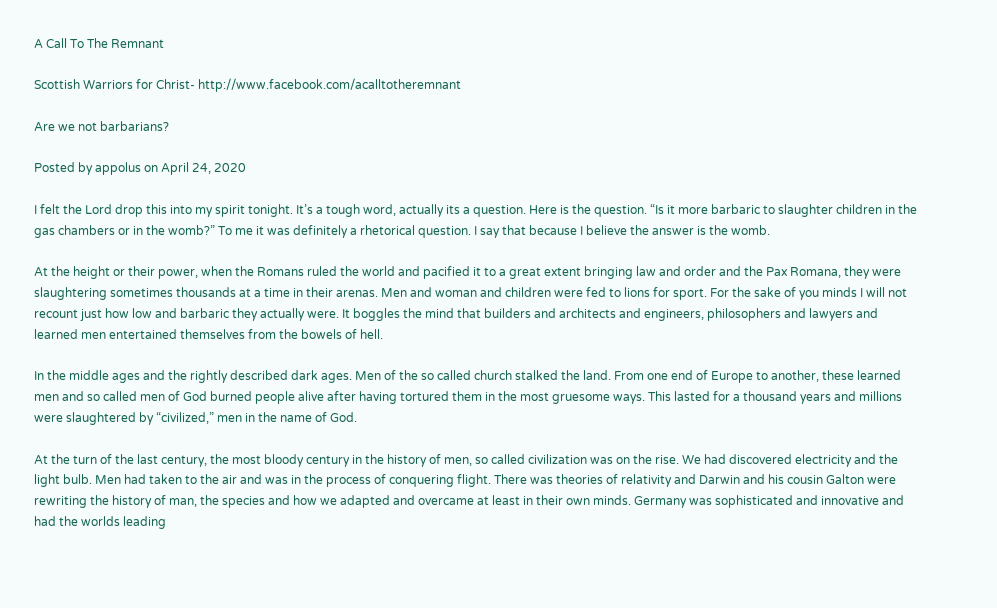A Call To The Remnant

Scottish Warriors for Christ- http://www.facebook.com/acalltotheremnant

Are we not barbarians?

Posted by appolus on April 24, 2020

I felt the Lord drop this into my spirit tonight. It’s a tough word, actually its a question. Here is the question. “Is it more barbaric to slaughter children in the gas chambers or in the womb?” To me it was definitely a rhetorical question. I say that because I believe the answer is the womb.

At the height or their power, when the Romans ruled the world and pacified it to a great extent bringing law and order and the Pax Romana, they were slaughtering sometimes thousands at a time in their arenas. Men and woman and children were fed to lions for sport. For the sake of you minds I will not recount just how low and barbaric they actually were. It boggles the mind that builders and architects and engineers, philosophers and lawyers and learned men entertained themselves from the bowels of hell.

In the middle ages and the rightly described dark ages. Men of the so called church stalked the land. From one end of Europe to another, these learned men and so called men of God burned people alive after having tortured them in the most gruesome ways. This lasted for a thousand years and millions were slaughtered by “civilized,” men in the name of God.

At the turn of the last century, the most bloody century in the history of men, so called civilization was on the rise. We had discovered electricity and the light bulb. Men had taken to the air and was in the process of conquering flight. There was theories of relativity and Darwin and his cousin Galton were rewriting the history of man, the species and how we adapted and overcame at least in their own minds. Germany was sophisticated and innovative and had the worlds leading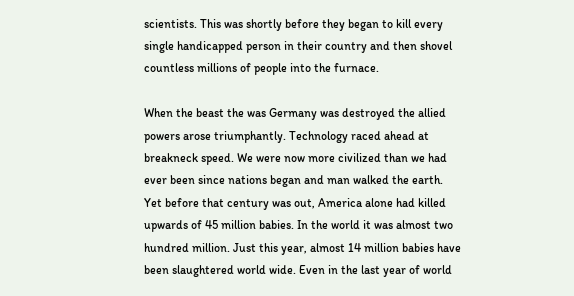scientists. This was shortly before they began to kill every single handicapped person in their country and then shovel countless millions of people into the furnace.

When the beast the was Germany was destroyed the allied powers arose triumphantly. Technology raced ahead at breakneck speed. We were now more civilized than we had ever been since nations began and man walked the earth. Yet before that century was out, America alone had killed upwards of 45 million babies. In the world it was almost two hundred million. Just this year, almost 14 million babies have been slaughtered world wide. Even in the last year of world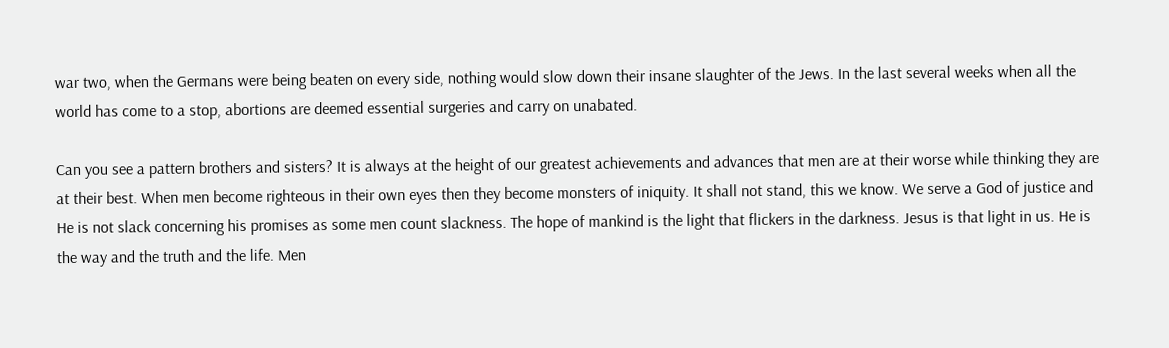war two, when the Germans were being beaten on every side, nothing would slow down their insane slaughter of the Jews. In the last several weeks when all the world has come to a stop, abortions are deemed essential surgeries and carry on unabated.

Can you see a pattern brothers and sisters? It is always at the height of our greatest achievements and advances that men are at their worse while thinking they are at their best. When men become righteous in their own eyes then they become monsters of iniquity. It shall not stand, this we know. We serve a God of justice and He is not slack concerning his promises as some men count slackness. The hope of mankind is the light that flickers in the darkness. Jesus is that light in us. He is the way and the truth and the life. Men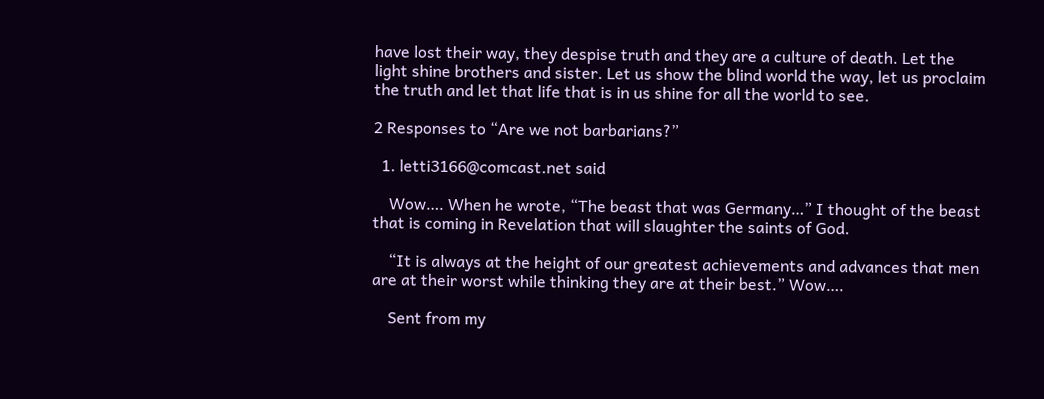have lost their way, they despise truth and they are a culture of death. Let the light shine brothers and sister. Let us show the blind world the way, let us proclaim the truth and let that life that is in us shine for all the world to see.

2 Responses to “Are we not barbarians?”

  1. letti3166@comcast.net said

    Wow…. When he wrote, “The beast that was Germany…” I thought of the beast that is coming in Revelation that will slaughter the saints of God.

    “It is always at the height of our greatest achievements and advances that men are at their worst while thinking they are at their best.” Wow….

    Sent from my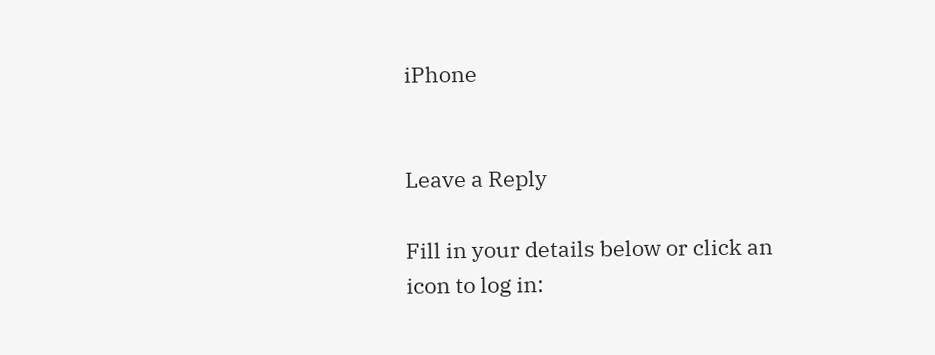iPhone


Leave a Reply

Fill in your details below or click an icon to log in: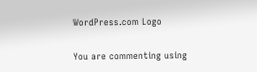WordPress.com Logo

You are commenting using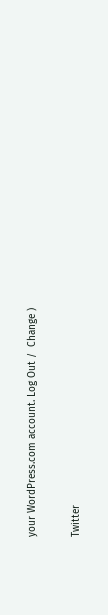your WordPress.com account. Log Out /  Change )

Twitter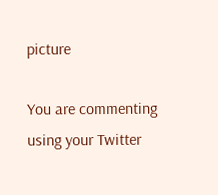picture

You are commenting using your Twitter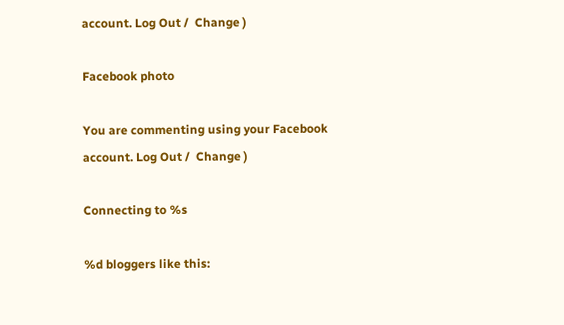account. Log Out /  Change )

Facebook photo

You are commenting using your Facebook account. Log Out /  Change )

Connecting to %s

%d bloggers like this: